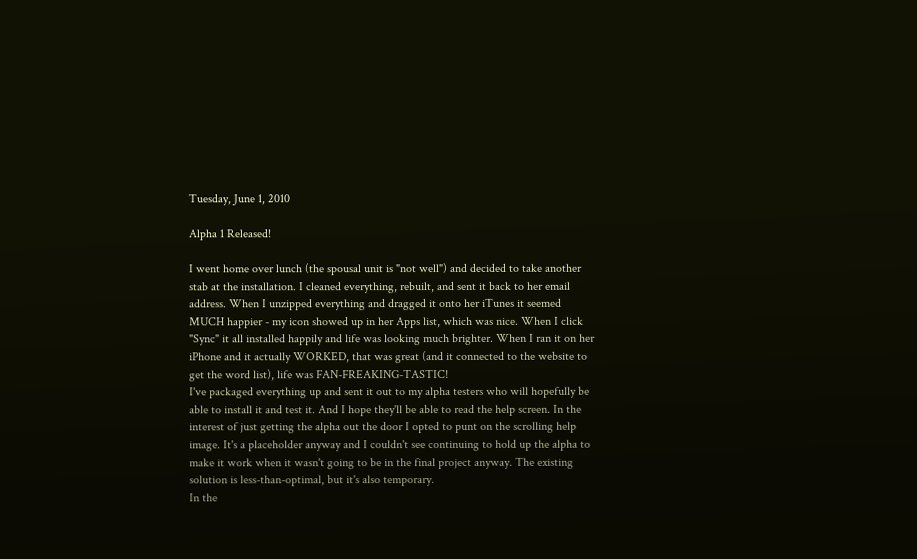Tuesday, June 1, 2010

Alpha 1 Released!

I went home over lunch (the spousal unit is "not well") and decided to take another stab at the installation. I cleaned everything, rebuilt, and sent it back to her email address. When I unzipped everything and dragged it onto her iTunes it seemed MUCH happier - my icon showed up in her Apps list, which was nice. When I click "Sync" it all installed happily and life was looking much brighter. When I ran it on her iPhone and it actually WORKED, that was great (and it connected to the website to get the word list), life was FAN-FREAKING-TASTIC!
I've packaged everything up and sent it out to my alpha testers who will hopefully be able to install it and test it. And I hope they'll be able to read the help screen. In the interest of just getting the alpha out the door I opted to punt on the scrolling help image. It's a placeholder anyway and I couldn't see continuing to hold up the alpha to make it work when it wasn't going to be in the final project anyway. The existing solution is less-than-optimal, but it's also temporary.
In the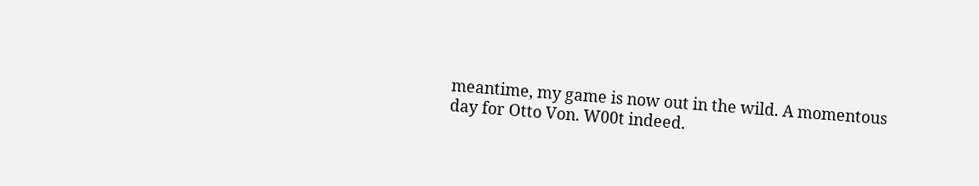meantime, my game is now out in the wild. A momentous day for Otto Von. W00t indeed.